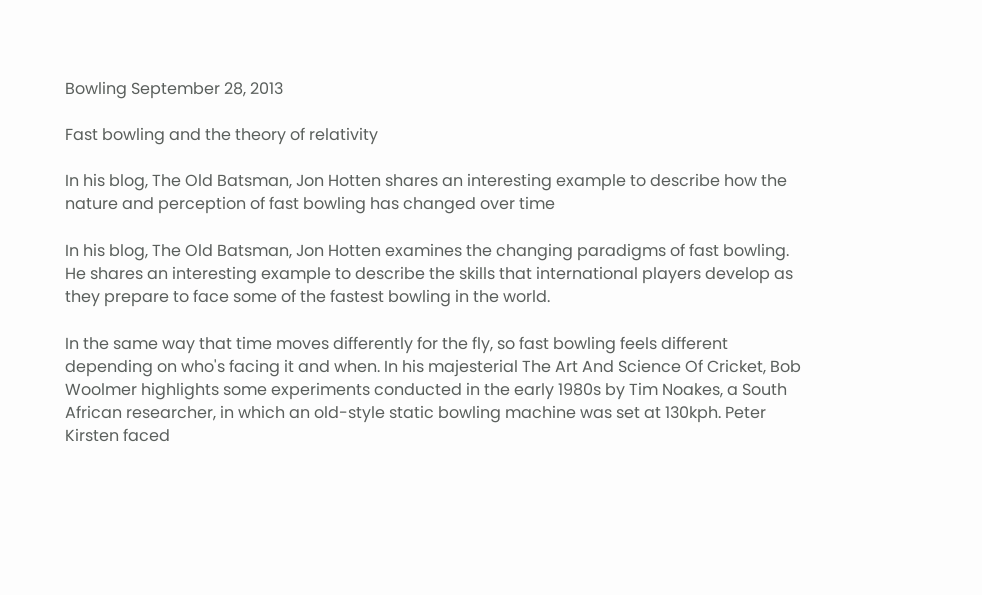Bowling September 28, 2013

Fast bowling and the theory of relativity

In his blog, The Old Batsman, Jon Hotten shares an interesting example to describe how the nature and perception of fast bowling has changed over time

In his blog, The Old Batsman, Jon Hotten examines the changing paradigms of fast bowling. He shares an interesting example to describe the skills that international players develop as they prepare to face some of the fastest bowling in the world.

In the same way that time moves differently for the fly, so fast bowling feels different depending on who's facing it and when. In his majesterial The Art And Science Of Cricket, Bob Woolmer highlights some experiments conducted in the early 1980s by Tim Noakes, a South African researcher, in which an old-style static bowling machine was set at 130kph. Peter Kirsten faced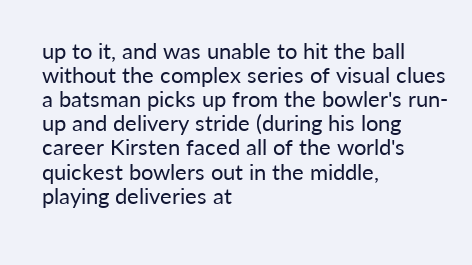up to it, and was unable to hit the ball without the complex series of visual clues a batsman picks up from the bowler's run-up and delivery stride (during his long career Kirsten faced all of the world's quickest bowlers out in the middle, playing deliveries at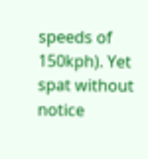speeds of 150kph). Yet spat without notice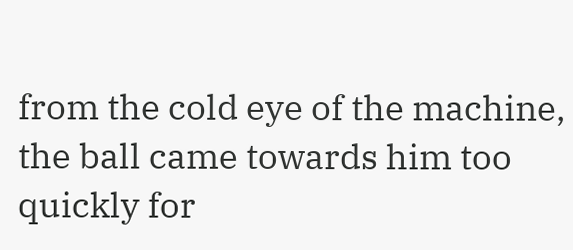from the cold eye of the machine, the ball came towards him too quickly for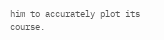him to accurately plot its course.